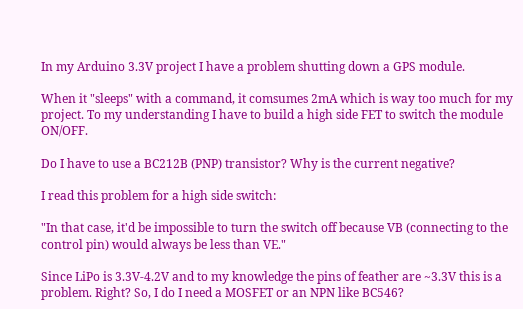In my Arduino 3.3V project I have a problem shutting down a GPS module.

When it "sleeps" with a command, it comsumes 2mA which is way too much for my project. To my understanding I have to build a high side FET to switch the module ON/OFF.

Do I have to use a BC212B (PNP) transistor? Why is the current negative?

I read this problem for a high side switch:

"In that case, it'd be impossible to turn the switch off because VB (connecting to the control pin) would always be less than VE."

Since LiPo is 3.3V-4.2V and to my knowledge the pins of feather are ~3.3V this is a problem. Right? So, I do I need a MOSFET or an NPN like BC546?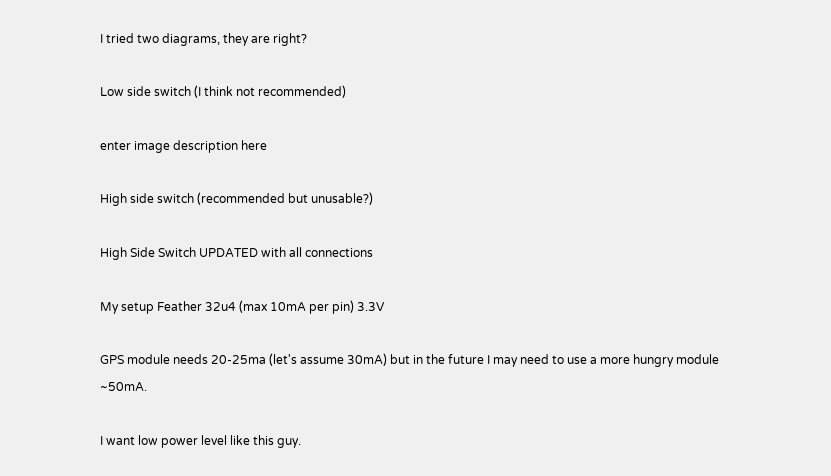I tried two diagrams, they are right?

Low side switch (I think not recommended)

enter image description here

High side switch (recommended but unusable?)

High Side Switch UPDATED with all connections

My setup Feather 32u4 (max 10mA per pin) 3.3V

GPS module needs 20-25ma (let's assume 30mA) but in the future I may need to use a more hungry module ~50mA.

I want low power level like this guy.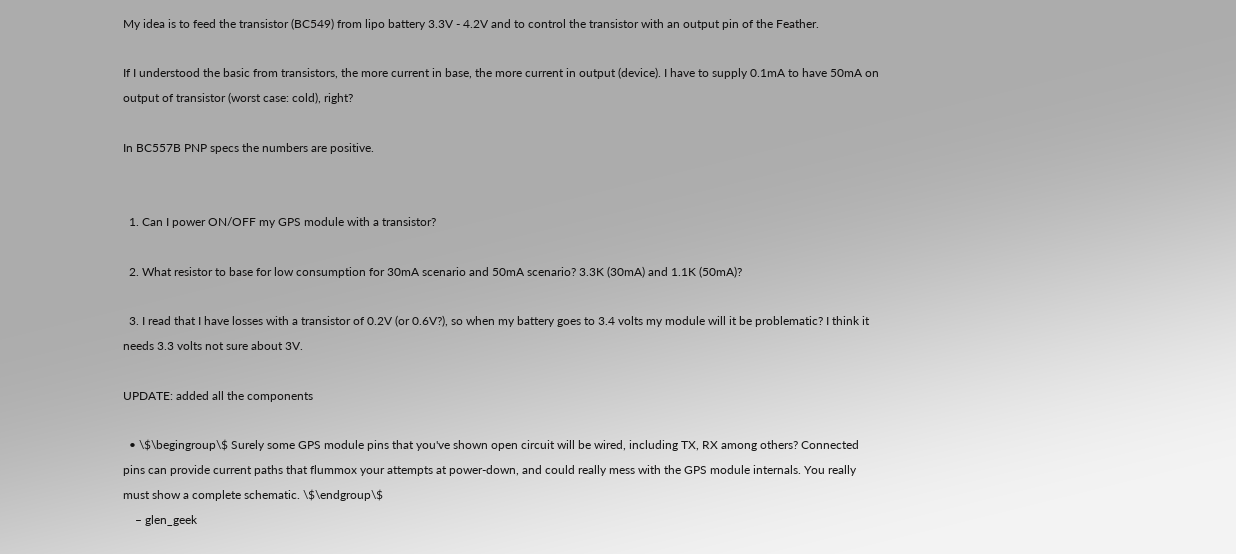My idea is to feed the transistor (BC549) from lipo battery 3.3V - 4.2V and to control the transistor with an output pin of the Feather.

If I understood the basic from transistors, the more current in base, the more current in output (device). I have to supply 0.1mA to have 50mA on output of transistor (worst case: cold), right?

In BC557B PNP specs the numbers are positive.


  1. Can I power ON/OFF my GPS module with a transistor?

  2. What resistor to base for low consumption for 30mA scenario and 50mA scenario? 3.3K (30mA) and 1.1K (50mA)?

  3. I read that I have losses with a transistor of 0.2V (or 0.6V?), so when my battery goes to 3.4 volts my module will it be problematic? I think it needs 3.3 volts not sure about 3V.

UPDATE: added all the components

  • \$\begingroup\$ Surely some GPS module pins that you've shown open circuit will be wired, including TX, RX among others? Connected pins can provide current paths that flummox your attempts at power-down, and could really mess with the GPS module internals. You really must show a complete schematic. \$\endgroup\$
    – glen_geek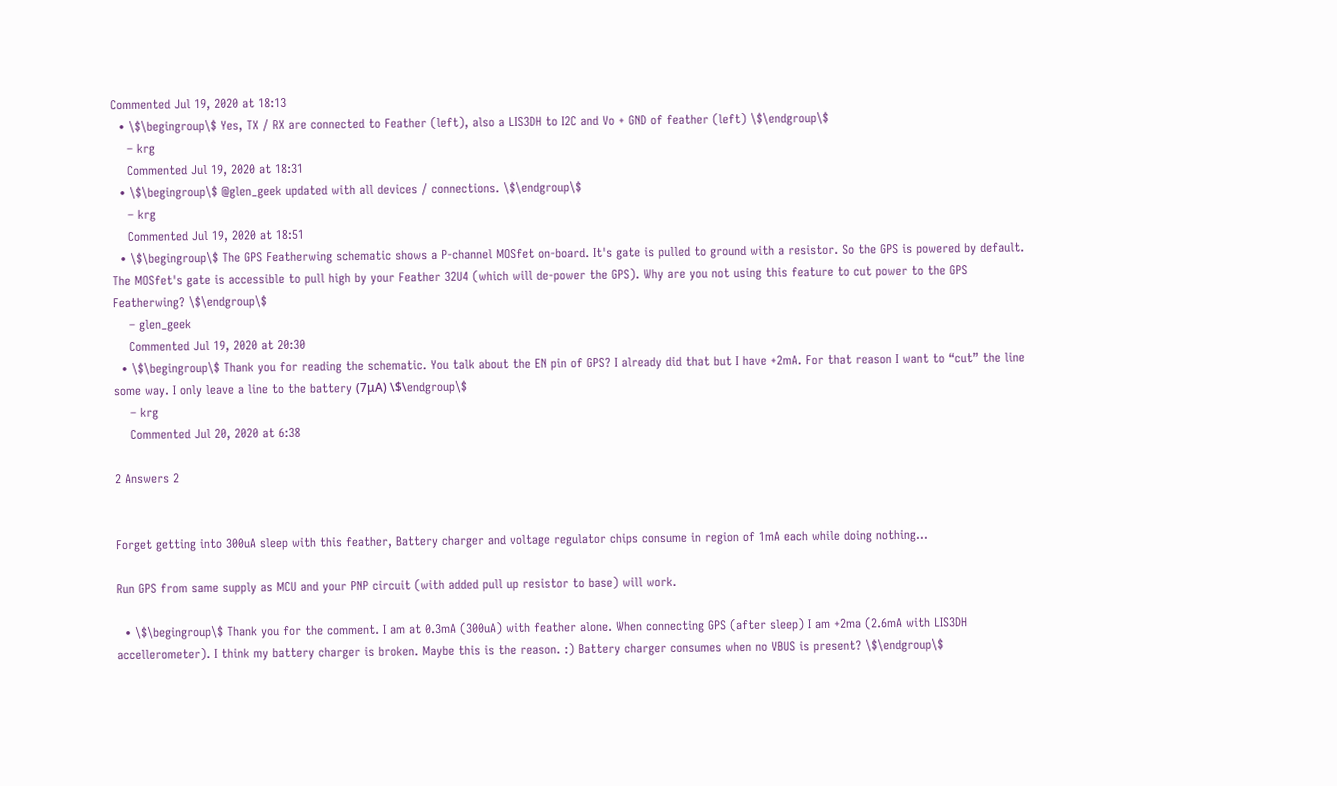Commented Jul 19, 2020 at 18:13
  • \$\begingroup\$ Yes, TX / RX are connected to Feather (left), also a LIS3DH to I2C and Vo + GND of feather (left) \$\endgroup\$
    – krg
    Commented Jul 19, 2020 at 18:31
  • \$\begingroup\$ @glen_geek updated with all devices / connections. \$\endgroup\$
    – krg
    Commented Jul 19, 2020 at 18:51
  • \$\begingroup\$ The GPS Featherwing schematic shows a P-channel MOSfet on-board. It's gate is pulled to ground with a resistor. So the GPS is powered by default. The MOSfet's gate is accessible to pull high by your Feather 32U4 (which will de-power the GPS). Why are you not using this feature to cut power to the GPS Featherwing? \$\endgroup\$
    – glen_geek
    Commented Jul 19, 2020 at 20:30
  • \$\begingroup\$ Thank you for reading the schematic. You talk about the EN pin of GPS? I already did that but I have +2mA. For that reason I want to “cut” the line some way. I only leave a line to the battery (7μA) \$\endgroup\$
    – krg
    Commented Jul 20, 2020 at 6:38

2 Answers 2


Forget getting into 300uA sleep with this feather, Battery charger and voltage regulator chips consume in region of 1mA each while doing nothing...

Run GPS from same supply as MCU and your PNP circuit (with added pull up resistor to base) will work.

  • \$\begingroup\$ Thank you for the comment. I am at 0.3mA (300uA) with feather alone. When connecting GPS (after sleep) I am +2ma (2.6mA with LIS3DH accellerometer). I think my battery charger is broken. Maybe this is the reason. :) Battery charger consumes when no VBUS is present? \$\endgroup\$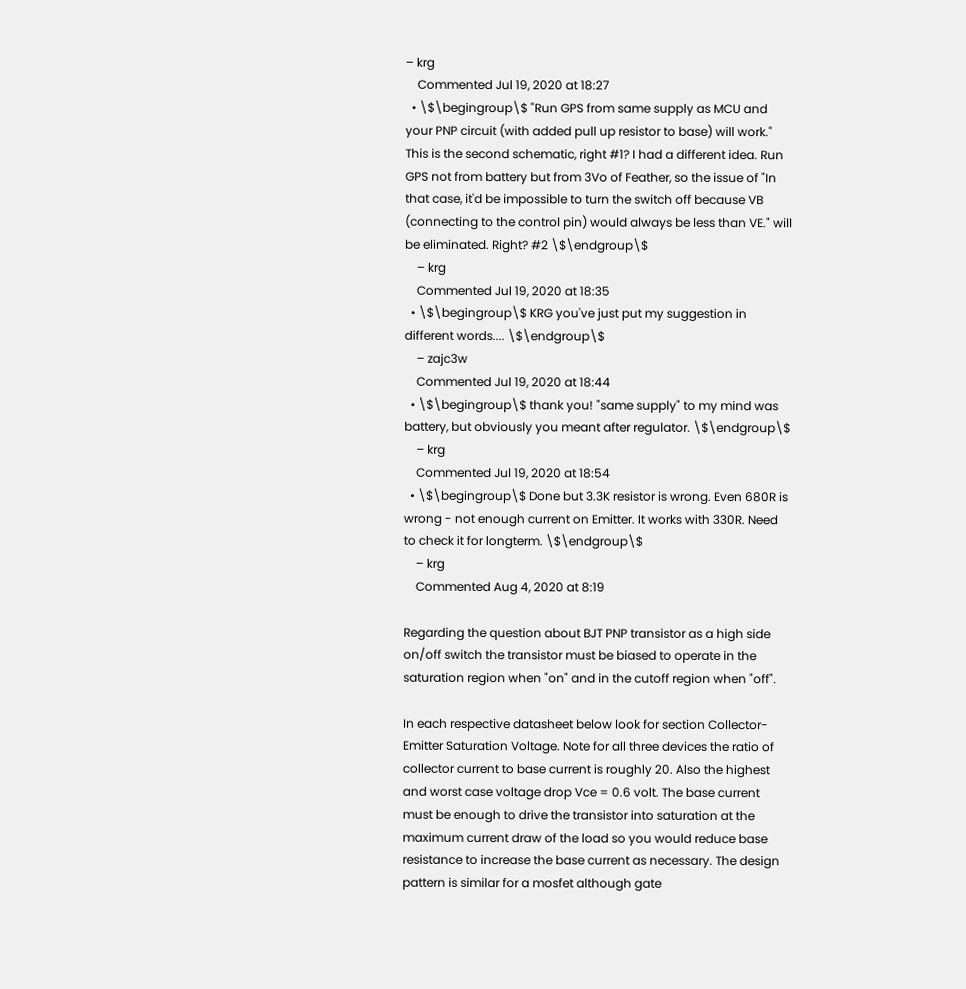– krg
    Commented Jul 19, 2020 at 18:27
  • \$\begingroup\$ "Run GPS from same supply as MCU and your PNP circuit (with added pull up resistor to base) will work." This is the second schematic, right #1? I had a different idea. Run GPS not from battery but from 3Vo of Feather, so the issue of "In that case, it'd be impossible to turn the switch off because VB (connecting to the control pin) would always be less than VE." will be eliminated. Right? #2 \$\endgroup\$
    – krg
    Commented Jul 19, 2020 at 18:35
  • \$\begingroup\$ KRG you've just put my suggestion in different words.... \$\endgroup\$
    – zajc3w
    Commented Jul 19, 2020 at 18:44
  • \$\begingroup\$ thank you! "same supply" to my mind was battery, but obviously you meant after regulator. \$\endgroup\$
    – krg
    Commented Jul 19, 2020 at 18:54
  • \$\begingroup\$ Done but 3.3K resistor is wrong. Even 680R is wrong - not enough current on Emitter. It works with 330R. Need to check it for longterm. \$\endgroup\$
    – krg
    Commented Aug 4, 2020 at 8:19

Regarding the question about BJT PNP transistor as a high side on/off switch the transistor must be biased to operate in the saturation region when "on" and in the cutoff region when "off".

In each respective datasheet below look for section Collector-Emitter Saturation Voltage. Note for all three devices the ratio of collector current to base current is roughly 20. Also the highest and worst case voltage drop Vce = 0.6 volt. The base current must be enough to drive the transistor into saturation at the maximum current draw of the load so you would reduce base resistance to increase the base current as necessary. The design pattern is similar for a mosfet although gate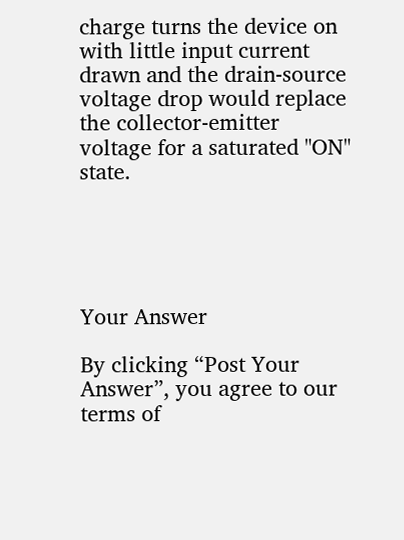charge turns the device on with little input current drawn and the drain-source voltage drop would replace the collector-emitter voltage for a saturated "ON" state.





Your Answer

By clicking “Post Your Answer”, you agree to our terms of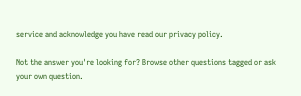service and acknowledge you have read our privacy policy.

Not the answer you're looking for? Browse other questions tagged or ask your own question.